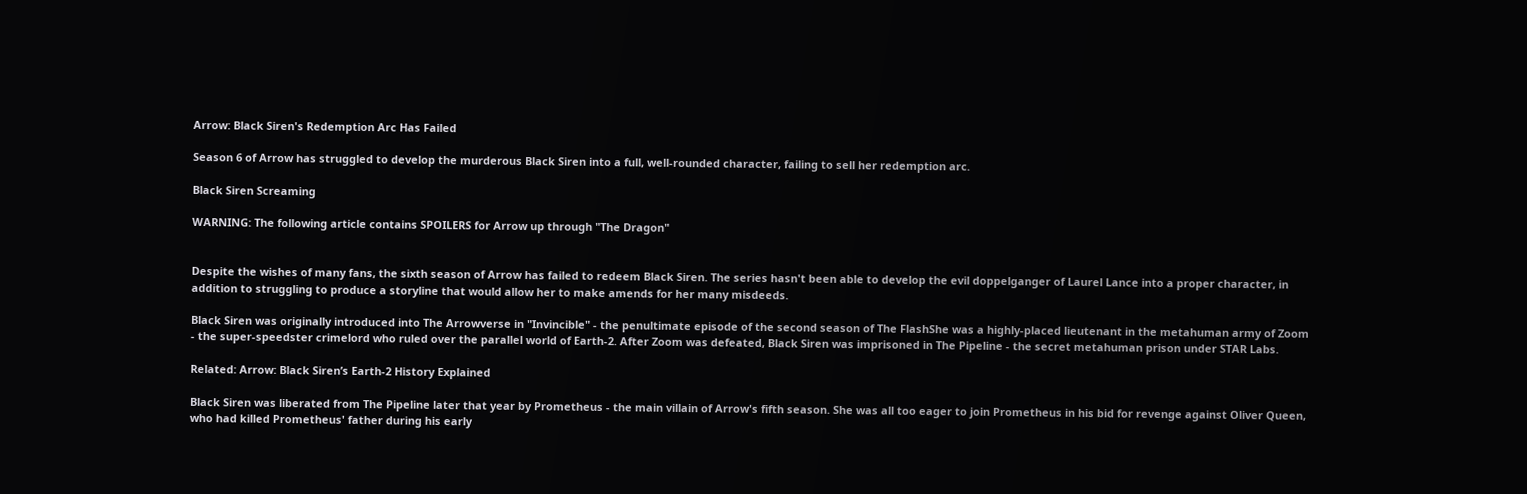Arrow: Black Siren's Redemption Arc Has Failed

Season 6 of Arrow has struggled to develop the murderous Black Siren into a full, well-rounded character, failing to sell her redemption arc.

Black Siren Screaming

WARNING: The following article contains SPOILERS for Arrow up through "The Dragon"


Despite the wishes of many fans, the sixth season of Arrow has failed to redeem Black Siren. The series hasn't been able to develop the evil doppelganger of Laurel Lance into a proper character, in addition to struggling to produce a storyline that would allow her to make amends for her many misdeeds.

Black Siren was originally introduced into The Arrowverse in "Invincible" - the penultimate episode of the second season of The FlashShe was a highly-placed lieutenant in the metahuman army of Zoom - the super-speedster crimelord who ruled over the parallel world of Earth-2. After Zoom was defeated, Black Siren was imprisoned in The Pipeline - the secret metahuman prison under STAR Labs.

Related: Arrow: Black Siren’s Earth-2 History Explained

Black Siren was liberated from The Pipeline later that year by Prometheus - the main villain of Arrow's fifth season. She was all too eager to join Prometheus in his bid for revenge against Oliver Queen, who had killed Prometheus' father during his early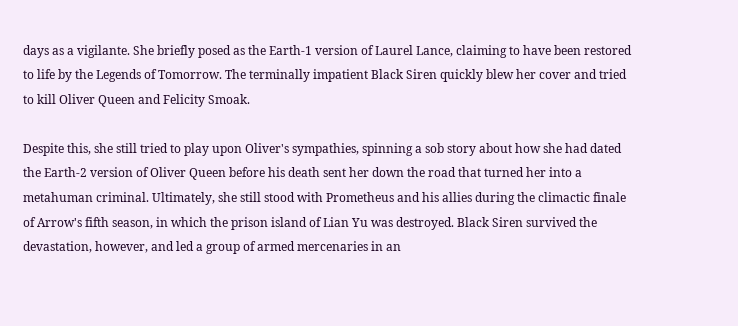days as a vigilante. She briefly posed as the Earth-1 version of Laurel Lance, claiming to have been restored to life by the Legends of Tomorrow. The terminally impatient Black Siren quickly blew her cover and tried to kill Oliver Queen and Felicity Smoak.

Despite this, she still tried to play upon Oliver's sympathies, spinning a sob story about how she had dated the Earth-2 version of Oliver Queen before his death sent her down the road that turned her into a metahuman criminal. Ultimately, she still stood with Prometheus and his allies during the climactic finale of Arrow's fifth season, in which the prison island of Lian Yu was destroyed. Black Siren survived the devastation, however, and led a group of armed mercenaries in an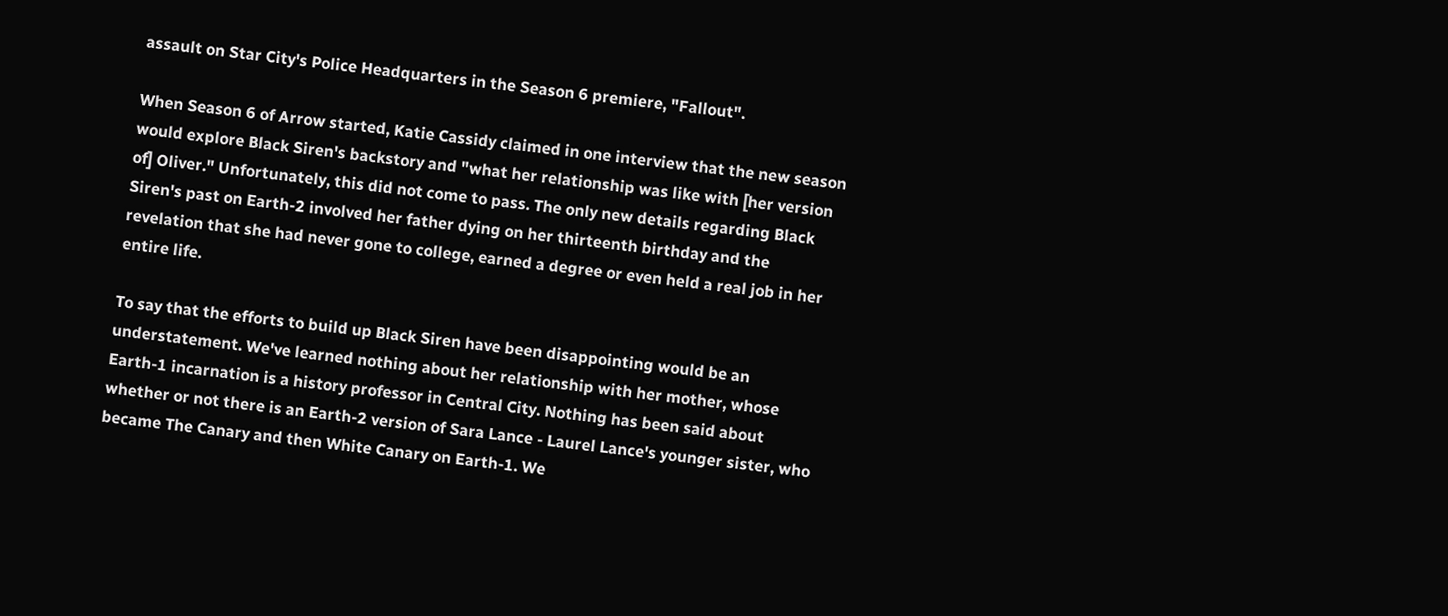assault on Star City's Police Headquarters in the Season 6 premiere, "Fallout".

When Season 6 of Arrow started, Katie Cassidy claimed in one interview that the new season would explore Black Siren's backstory and "what her relationship was like with [her version of] Oliver." Unfortunately, this did not come to pass. The only new details regarding Black Siren's past on Earth-2 involved her father dying on her thirteenth birthday and the revelation that she had never gone to college, earned a degree or even held a real job in her entire life.

To say that the efforts to build up Black Siren have been disappointing would be an understatement. We've learned nothing about her relationship with her mother, whose Earth-1 incarnation is a history professor in Central City. Nothing has been said about whether or not there is an Earth-2 version of Sara Lance - Laurel Lance's younger sister, who became The Canary and then White Canary on Earth-1. We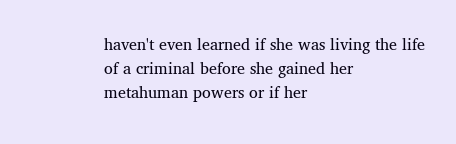haven't even learned if she was living the life of a criminal before she gained her metahuman powers or if her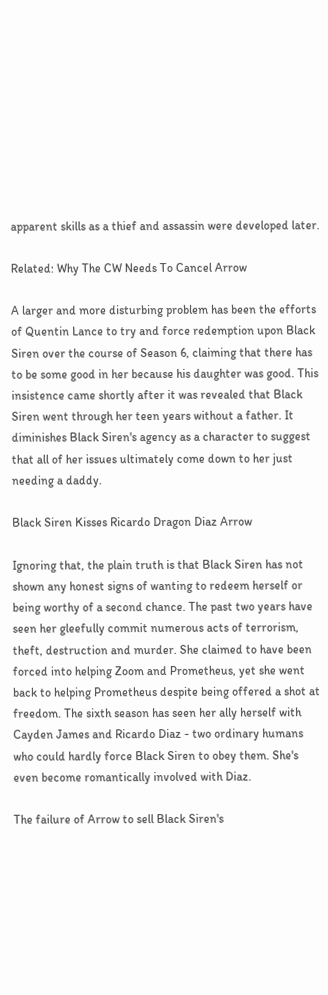apparent skills as a thief and assassin were developed later.

Related: Why The CW Needs To Cancel Arrow

A larger and more disturbing problem has been the efforts of Quentin Lance to try and force redemption upon Black Siren over the course of Season 6, claiming that there has to be some good in her because his daughter was good. This insistence came shortly after it was revealed that Black Siren went through her teen years without a father. It diminishes Black Siren's agency as a character to suggest that all of her issues ultimately come down to her just needing a daddy.

Black Siren Kisses Ricardo Dragon Diaz Arrow

Ignoring that, the plain truth is that Black Siren has not shown any honest signs of wanting to redeem herself or being worthy of a second chance. The past two years have seen her gleefully commit numerous acts of terrorism, theft, destruction and murder. She claimed to have been forced into helping Zoom and Prometheus, yet she went back to helping Prometheus despite being offered a shot at freedom. The sixth season has seen her ally herself with Cayden James and Ricardo Diaz - two ordinary humans who could hardly force Black Siren to obey them. She's even become romantically involved with Diaz.

The failure of Arrow to sell Black Siren's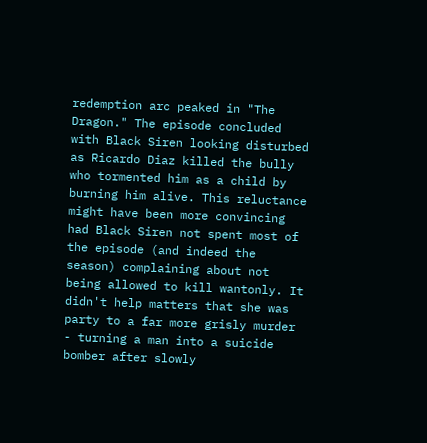redemption arc peaked in "The Dragon." The episode concluded with Black Siren looking disturbed as Ricardo Diaz killed the bully who tormented him as a child by burning him alive. This reluctance might have been more convincing had Black Siren not spent most of the episode (and indeed the season) complaining about not being allowed to kill wantonly. It didn't help matters that she was party to a far more grisly murder - turning a man into a suicide bomber after slowly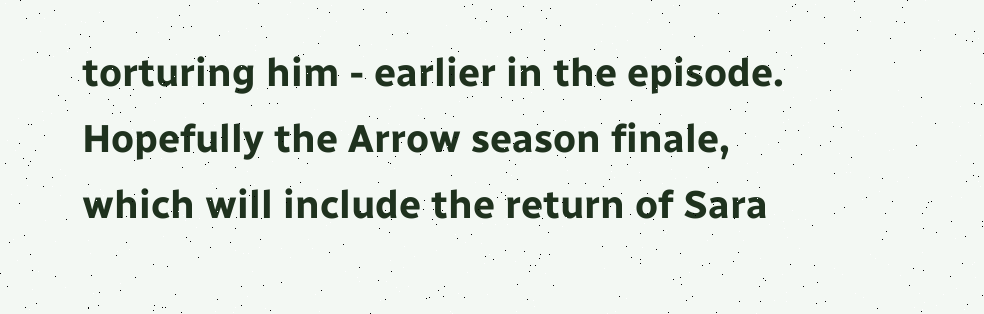torturing him - earlier in the episode. Hopefully the Arrow season finale, which will include the return of Sara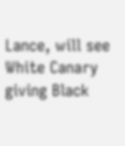Lance, will see White Canary giving Black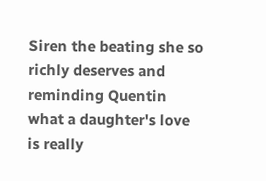Siren the beating she so richly deserves and reminding Quentin what a daughter's love is really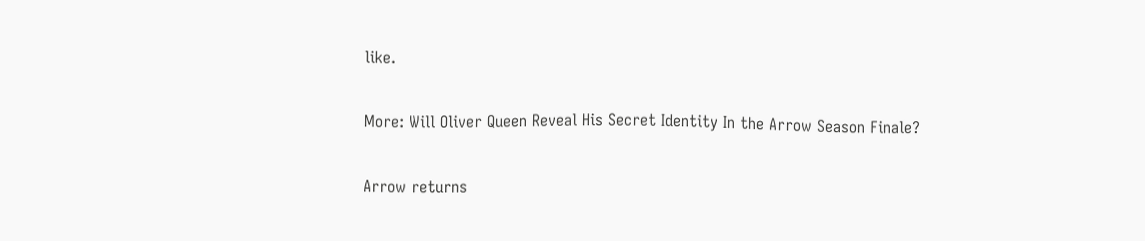like.

More: Will Oliver Queen Reveal His Secret Identity In the Arrow Season Finale?

Arrow returns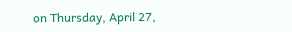on Thursday, April 27,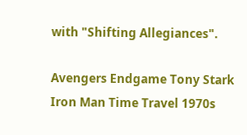with "Shifting Allegiances".

Avengers Endgame Tony Stark Iron Man Time Travel 1970s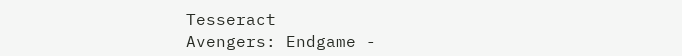Tesseract
Avengers: Endgame -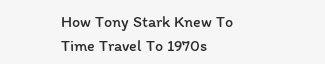How Tony Stark Knew To Time Travel To 1970s